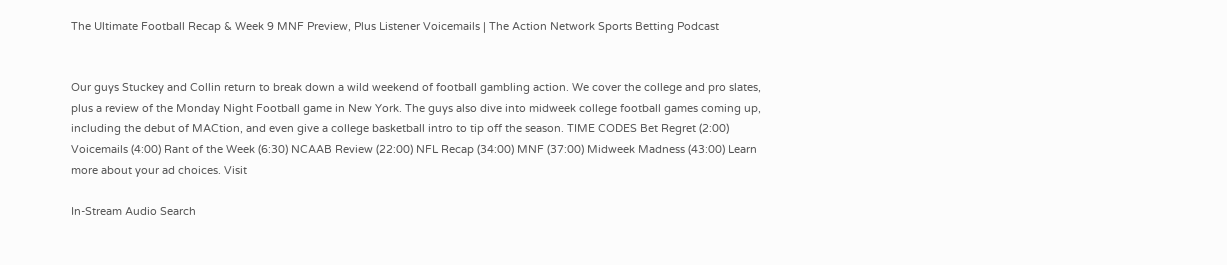The Ultimate Football Recap & Week 9 MNF Preview, Plus Listener Voicemails | The Action Network Sports Betting Podcast


Our guys Stuckey and Collin return to break down a wild weekend of football gambling action. We cover the college and pro slates, plus a review of the Monday Night Football game in New York. The guys also dive into midweek college football games coming up, including the debut of MACtion, and even give a college basketball intro to tip off the season. TIME CODES Bet Regret (2:00) Voicemails (4:00) Rant of the Week (6:30) NCAAB Review (22:00) NFL Recap (34:00) MNF (37:00) Midweek Madness (43:00) Learn more about your ad choices. Visit

In-Stream Audio Search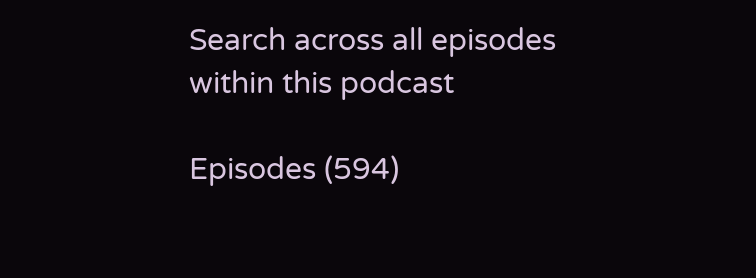Search across all episodes within this podcast

Episodes (594)